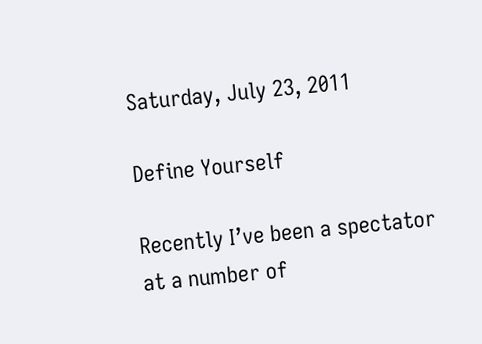Saturday, July 23, 2011

Define Yourself

Recently I’ve been a spectator at a number of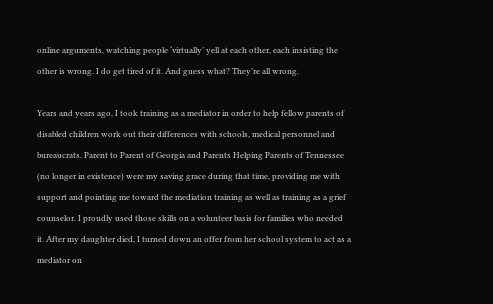online arguments, watching people ‘virtually’ yell at each other, each insisting the other is wrong. I do get tired of it. And guess what? They’re all wrong.

Years and years ago, I took training as a mediator in order to help fellow parents of disabled children work out their differences with schools, medical personnel and bureaucrats. Parent to Parent of Georgia and Parents Helping Parents of Tennessee (no longer in existence) were my saving grace during that time, providing me with support and pointing me toward the mediation training as well as training as a grief counselor. I proudly used those skills on a volunteer basis for families who needed it. After my daughter died, I turned down an offer from her school system to act as a mediator on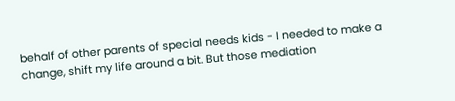behalf of other parents of special needs kids - I needed to make a change, shift my life around a bit. But those mediation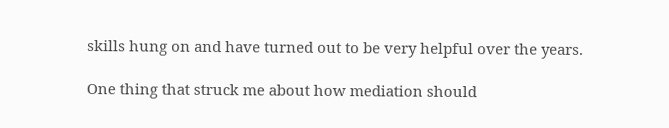skills hung on and have turned out to be very helpful over the years.

One thing that struck me about how mediation should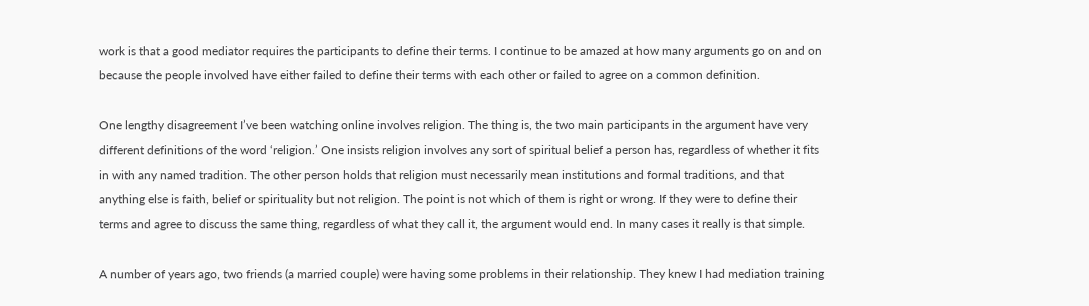work is that a good mediator requires the participants to define their terms. I continue to be amazed at how many arguments go on and on because the people involved have either failed to define their terms with each other or failed to agree on a common definition.

One lengthy disagreement I’ve been watching online involves religion. The thing is, the two main participants in the argument have very different definitions of the word ‘religion.’ One insists religion involves any sort of spiritual belief a person has, regardless of whether it fits in with any named tradition. The other person holds that religion must necessarily mean institutions and formal traditions, and that anything else is faith, belief or spirituality but not religion. The point is not which of them is right or wrong. If they were to define their terms and agree to discuss the same thing, regardless of what they call it, the argument would end. In many cases it really is that simple.

A number of years ago, two friends (a married couple) were having some problems in their relationship. They knew I had mediation training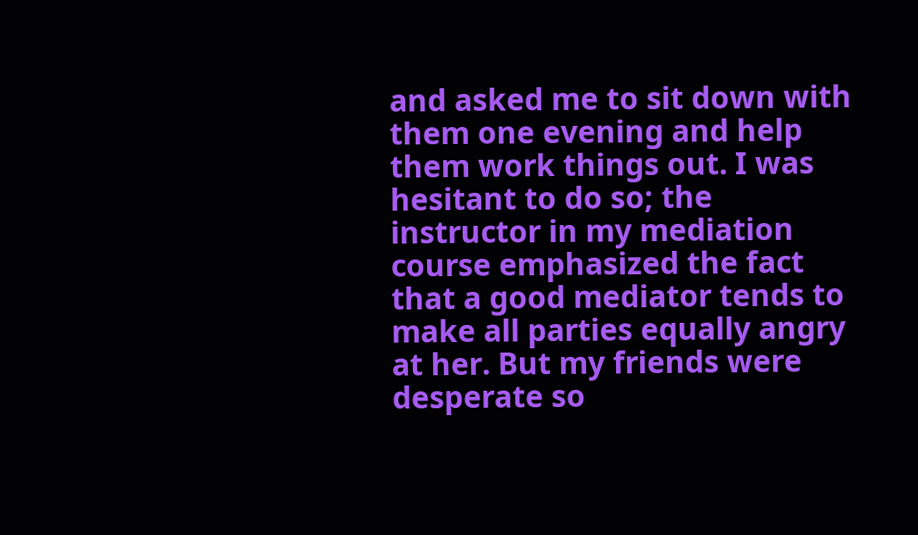and asked me to sit down with them one evening and help them work things out. I was hesitant to do so; the instructor in my mediation course emphasized the fact that a good mediator tends to make all parties equally angry at her. But my friends were desperate so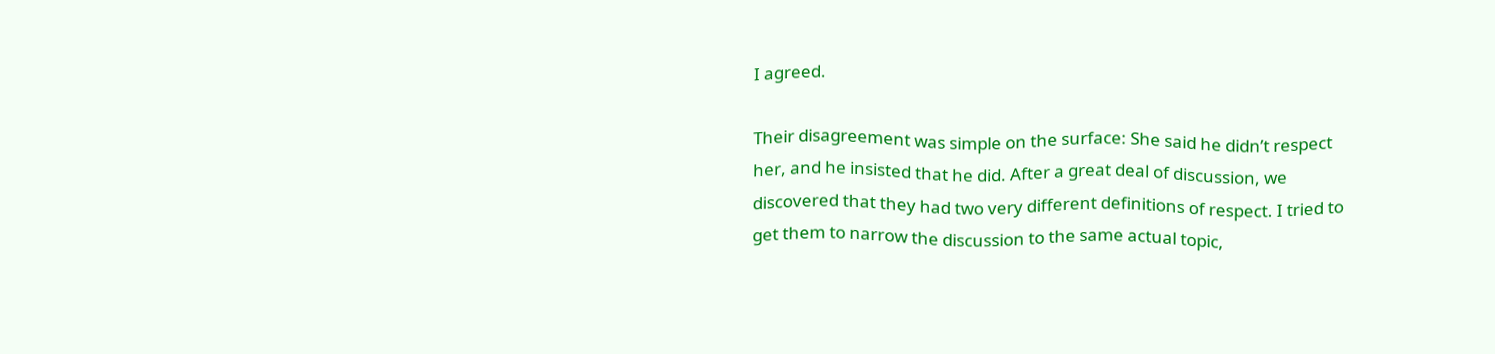I agreed.

Their disagreement was simple on the surface: She said he didn’t respect her, and he insisted that he did. After a great deal of discussion, we discovered that they had two very different definitions of respect. I tried to get them to narrow the discussion to the same actual topic,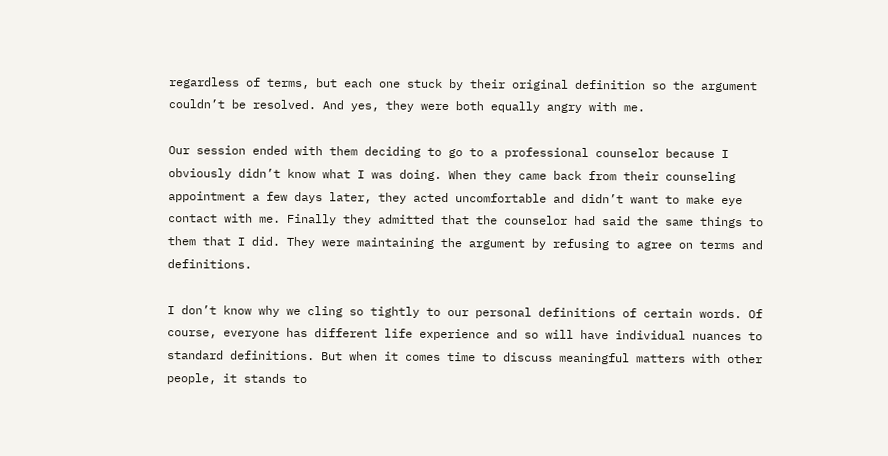regardless of terms, but each one stuck by their original definition so the argument couldn’t be resolved. And yes, they were both equally angry with me.

Our session ended with them deciding to go to a professional counselor because I obviously didn’t know what I was doing. When they came back from their counseling appointment a few days later, they acted uncomfortable and didn’t want to make eye contact with me. Finally they admitted that the counselor had said the same things to them that I did. They were maintaining the argument by refusing to agree on terms and definitions.

I don’t know why we cling so tightly to our personal definitions of certain words. Of course, everyone has different life experience and so will have individual nuances to standard definitions. But when it comes time to discuss meaningful matters with other people, it stands to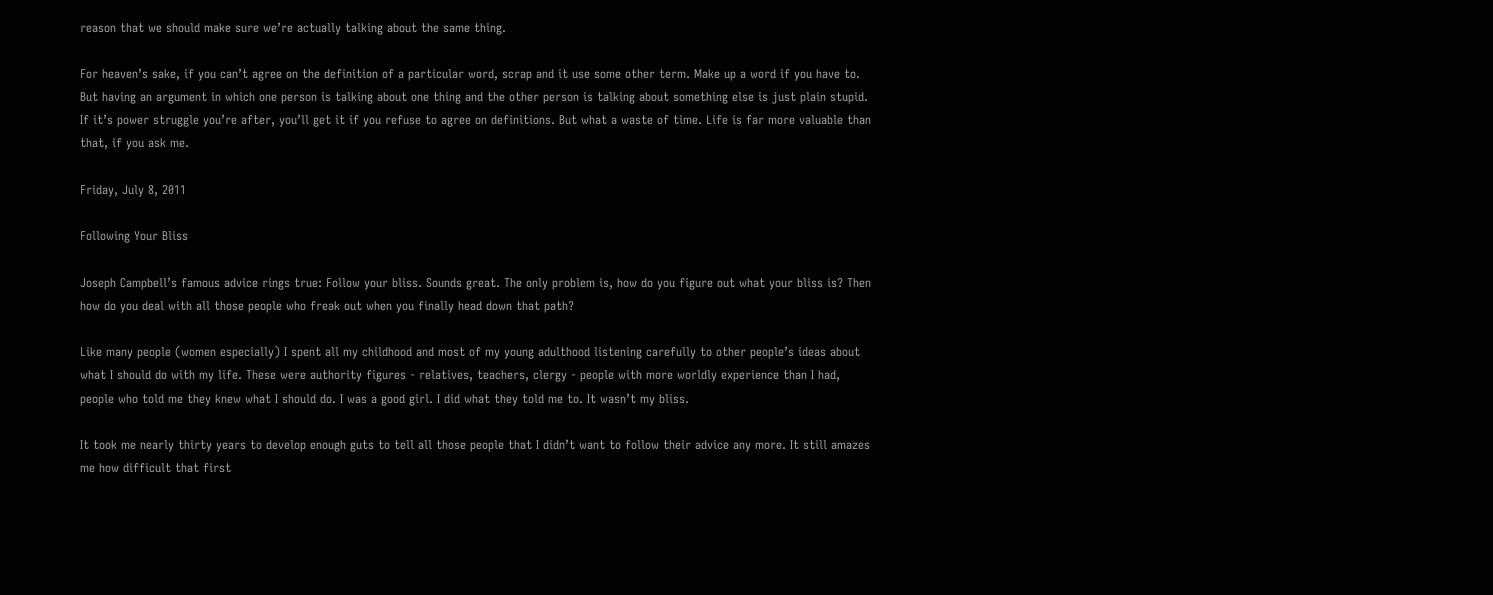reason that we should make sure we’re actually talking about the same thing.

For heaven’s sake, if you can’t agree on the definition of a particular word, scrap and it use some other term. Make up a word if you have to. But having an argument in which one person is talking about one thing and the other person is talking about something else is just plain stupid. If it’s power struggle you’re after, you’ll get it if you refuse to agree on definitions. But what a waste of time. Life is far more valuable than that, if you ask me.

Friday, July 8, 2011

Following Your Bliss

Joseph Campbell’s famous advice rings true: Follow your bliss. Sounds great. The only problem is, how do you figure out what your bliss is? Then how do you deal with all those people who freak out when you finally head down that path?

Like many people (women especially) I spent all my childhood and most of my young adulthood listening carefully to other people’s ideas about what I should do with my life. These were authority figures - relatives, teachers, clergy - people with more worldly experience than I had, people who told me they knew what I should do. I was a good girl. I did what they told me to. It wasn’t my bliss.

It took me nearly thirty years to develop enough guts to tell all those people that I didn’t want to follow their advice any more. It still amazes me how difficult that first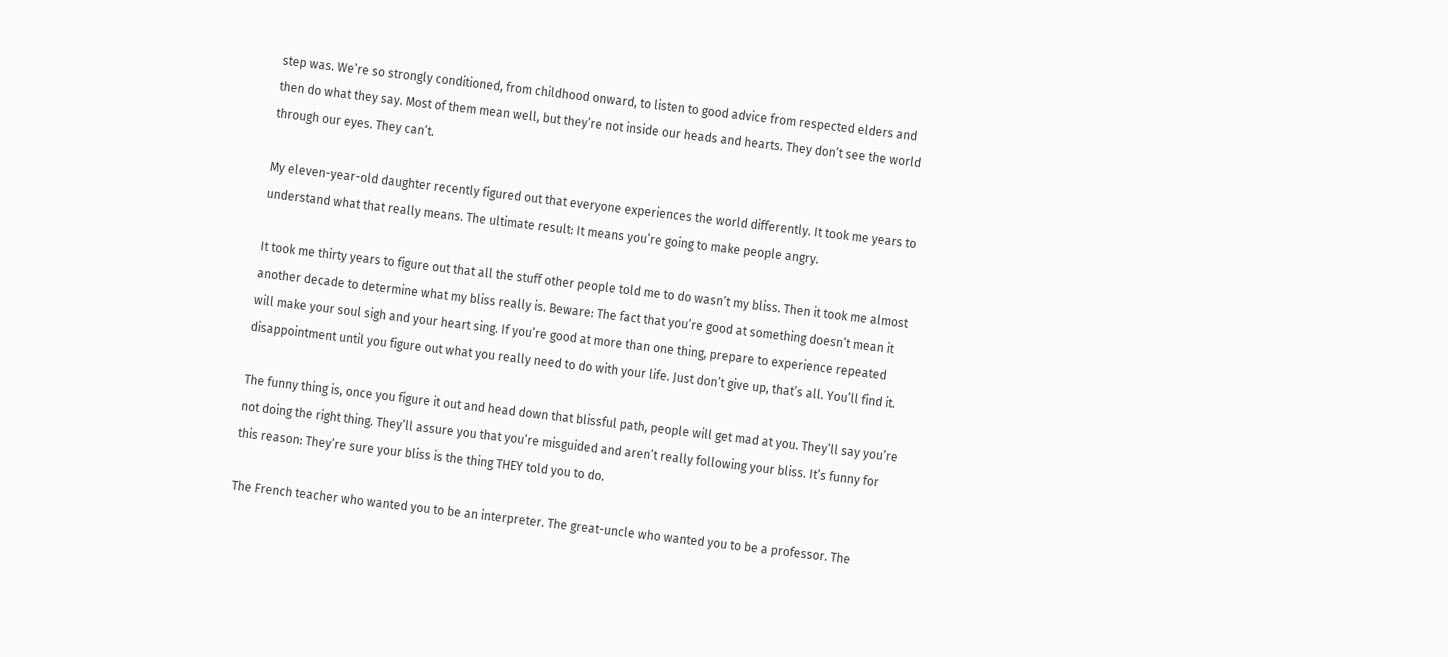step was. We’re so strongly conditioned, from childhood onward, to listen to good advice from respected elders and then do what they say. Most of them mean well, but they’re not inside our heads and hearts. They don’t see the world through our eyes. They can’t.

My eleven-year-old daughter recently figured out that everyone experiences the world differently. It took me years to understand what that really means. The ultimate result: It means you’re going to make people angry.

It took me thirty years to figure out that all the stuff other people told me to do wasn’t my bliss. Then it took me almost another decade to determine what my bliss really is. Beware: The fact that you’re good at something doesn’t mean it will make your soul sigh and your heart sing. If you’re good at more than one thing, prepare to experience repeated disappointment until you figure out what you really need to do with your life. Just don’t give up, that’s all. You’ll find it.

The funny thing is, once you figure it out and head down that blissful path, people will get mad at you. They’ll say you’re not doing the right thing. They’ll assure you that you’re misguided and aren’t really following your bliss. It’s funny for this reason: They’re sure your bliss is the thing THEY told you to do.

The French teacher who wanted you to be an interpreter. The great-uncle who wanted you to be a professor. The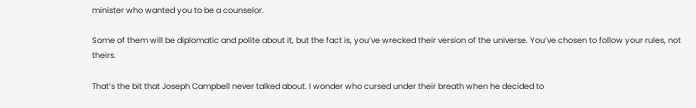minister who wanted you to be a counselor.

Some of them will be diplomatic and polite about it, but the fact is, you’ve wrecked their version of the universe. You’ve chosen to follow your rules, not theirs.

That’s the bit that Joseph Campbell never talked about. I wonder who cursed under their breath when he decided to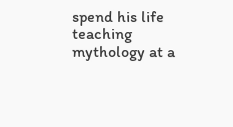spend his life teaching mythology at a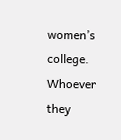women’s college. Whoever they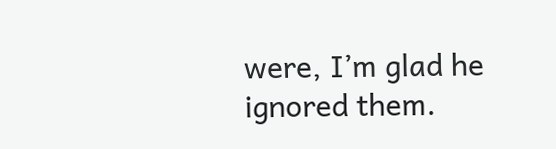were, I’m glad he ignored them.